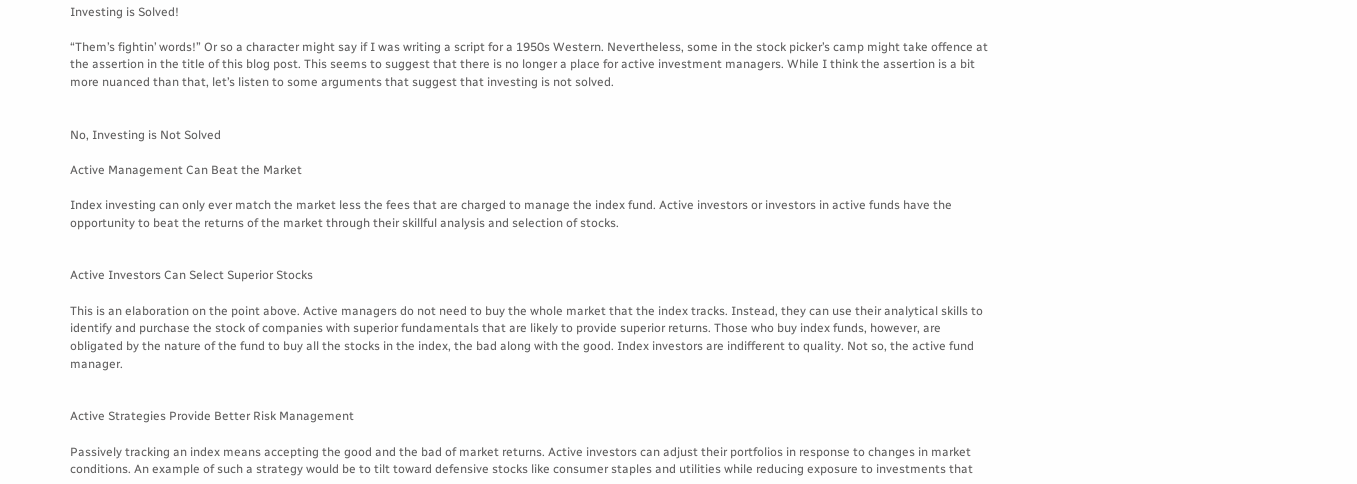Investing is Solved!

“Them’s fightin’ words!” Or so a character might say if I was writing a script for a 1950s Western. Nevertheless, some in the stock picker’s camp might take offence at the assertion in the title of this blog post. This seems to suggest that there is no longer a place for active investment managers. While I think the assertion is a bit more nuanced than that, let’s listen to some arguments that suggest that investing is not solved.


No, Investing is Not Solved

Active Management Can Beat the Market

Index investing can only ever match the market less the fees that are charged to manage the index fund. Active investors or investors in active funds have the opportunity to beat the returns of the market through their skillful analysis and selection of stocks.


Active Investors Can Select Superior Stocks

This is an elaboration on the point above. Active managers do not need to buy the whole market that the index tracks. Instead, they can use their analytical skills to identify and purchase the stock of companies with superior fundamentals that are likely to provide superior returns. Those who buy index funds, however, are obligated by the nature of the fund to buy all the stocks in the index, the bad along with the good. Index investors are indifferent to quality. Not so, the active fund manager.


Active Strategies Provide Better Risk Management

Passively tracking an index means accepting the good and the bad of market returns. Active investors can adjust their portfolios in response to changes in market conditions. An example of such a strategy would be to tilt toward defensive stocks like consumer staples and utilities while reducing exposure to investments that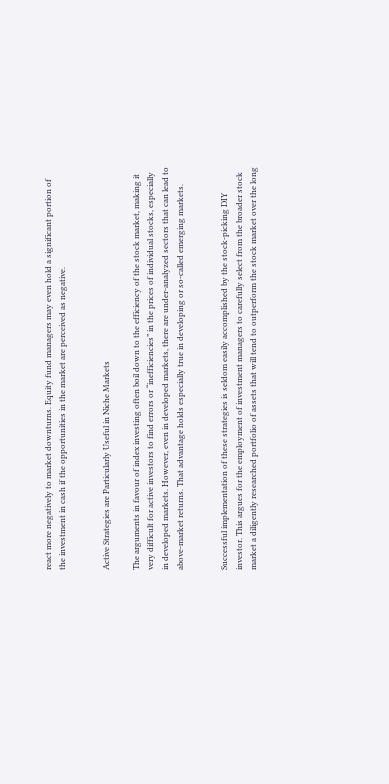react more negatively to market downturns. Equity fund managers may even hold a significant portion of the investment in cash if the opportunities in the market are perceived as negative.


Active Strategies are Particularly Useful in Niche Markets

The arguments in favour of index investing often boil down to the efficiency of the stock market, making it very difficult for active investors to find errors or “inefficiencies” in the prices of individual stocks, especially in developed markets. However, even in developed markets, there are under-analyzed sectors that can lead to above-market returns. That advantage holds especially true in developing or so-called emerging markets.


Successful implementation of these strategies is seldom easily accomplished by the stock-picking DIY investor. This argues for the employment of investment managers to carefully select from the broader stock market a diligently researched portfolio of assets that will tend to outperform the stock market over the long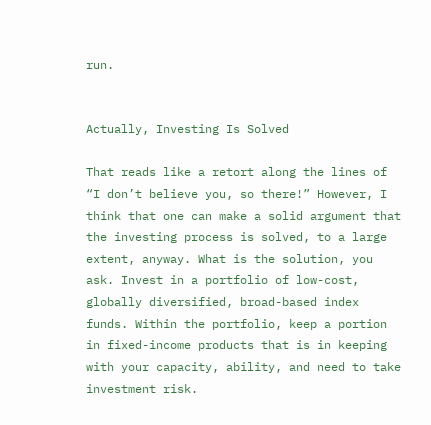run.


Actually, Investing Is Solved

That reads like a retort along the lines of “I don’t believe you, so there!” However, I think that one can make a solid argument that the investing process is solved, to a large extent, anyway. What is the solution, you ask. Invest in a portfolio of low-cost, globally diversified, broad-based index funds. Within the portfolio, keep a portion in fixed-income products that is in keeping with your capacity, ability, and need to take investment risk.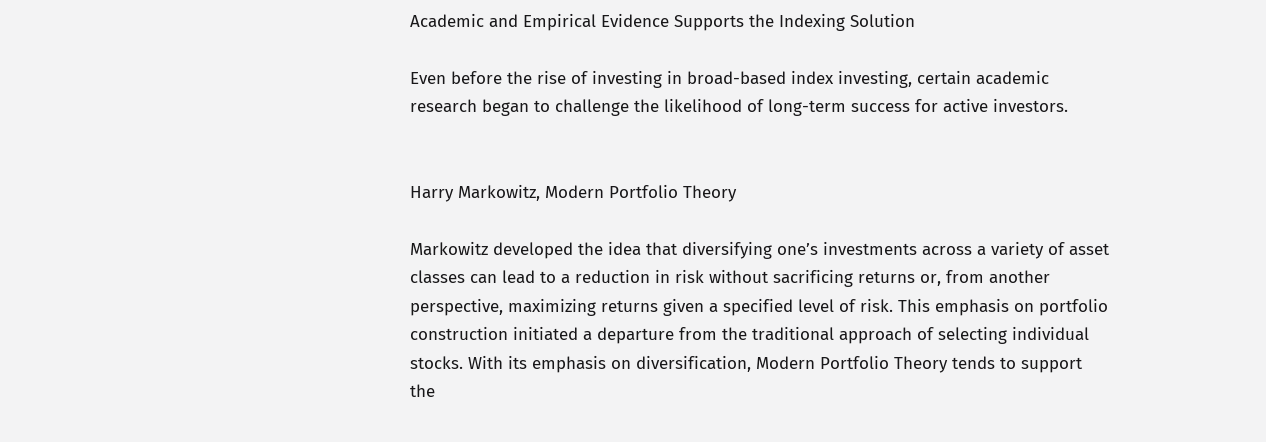Academic and Empirical Evidence Supports the Indexing Solution

Even before the rise of investing in broad-based index investing, certain academic research began to challenge the likelihood of long-term success for active investors.


Harry Markowitz, Modern Portfolio Theory

Markowitz developed the idea that diversifying one’s investments across a variety of asset classes can lead to a reduction in risk without sacrificing returns or, from another perspective, maximizing returns given a specified level of risk. This emphasis on portfolio construction initiated a departure from the traditional approach of selecting individual stocks. With its emphasis on diversification, Modern Portfolio Theory tends to support the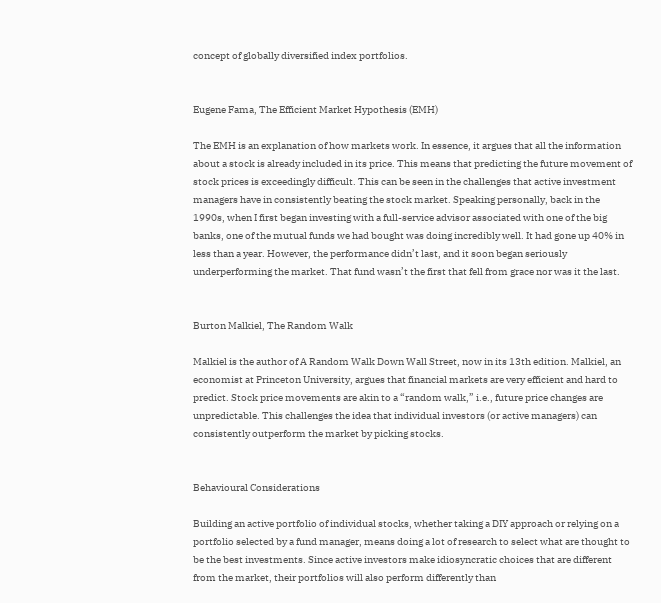concept of globally diversified index portfolios.


Eugene Fama, The Efficient Market Hypothesis (EMH)

The EMH is an explanation of how markets work. In essence, it argues that all the information about a stock is already included in its price. This means that predicting the future movement of stock prices is exceedingly difficult. This can be seen in the challenges that active investment managers have in consistently beating the stock market. Speaking personally, back in the 1990s, when I first began investing with a full-service advisor associated with one of the big banks, one of the mutual funds we had bought was doing incredibly well. It had gone up 40% in less than a year. However, the performance didn’t last, and it soon began seriously underperforming the market. That fund wasn’t the first that fell from grace nor was it the last.


Burton Malkiel, The Random Walk

Malkiel is the author of A Random Walk Down Wall Street, now in its 13th edition. Malkiel, an economist at Princeton University, argues that financial markets are very efficient and hard to predict. Stock price movements are akin to a “random walk,” i.e., future price changes are unpredictable. This challenges the idea that individual investors (or active managers) can consistently outperform the market by picking stocks.


Behavioural Considerations

Building an active portfolio of individual stocks, whether taking a DIY approach or relying on a portfolio selected by a fund manager, means doing a lot of research to select what are thought to be the best investments. Since active investors make idiosyncratic choices that are different from the market, their portfolios will also perform differently than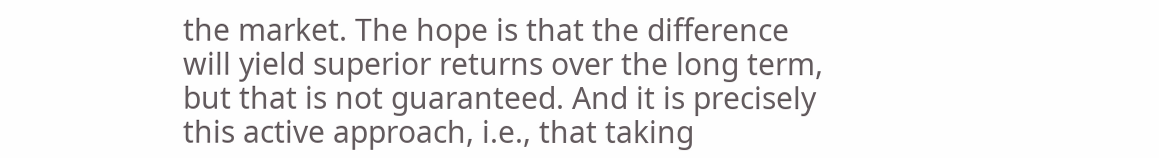the market. The hope is that the difference will yield superior returns over the long term, but that is not guaranteed. And it is precisely this active approach, i.e., that taking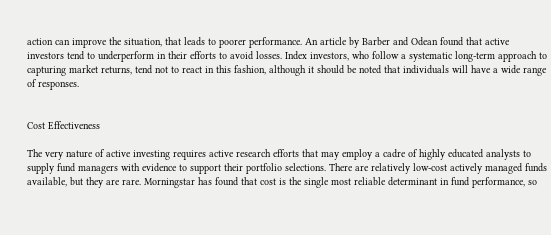action can improve the situation, that leads to poorer performance. An article by Barber and Odean found that active investors tend to underperform in their efforts to avoid losses. Index investors, who follow a systematic long-term approach to capturing market returns, tend not to react in this fashion, although it should be noted that individuals will have a wide range of responses.


Cost Effectiveness

The very nature of active investing requires active research efforts that may employ a cadre of highly educated analysts to supply fund managers with evidence to support their portfolio selections. There are relatively low-cost actively managed funds available, but they are rare. Morningstar has found that cost is the single most reliable determinant in fund performance, so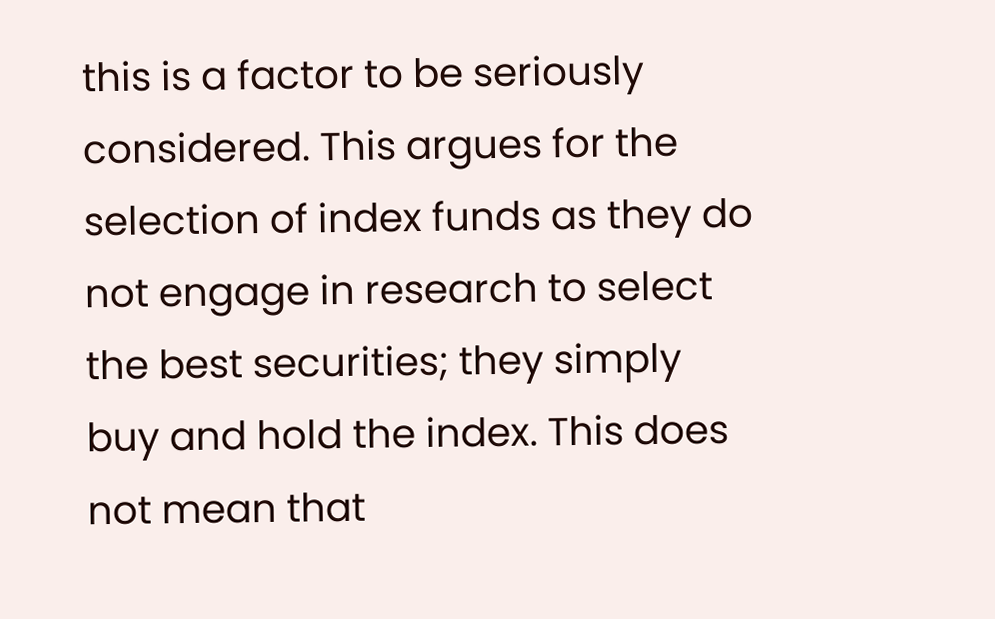this is a factor to be seriously considered. This argues for the selection of index funds as they do not engage in research to select the best securities; they simply buy and hold the index. This does not mean that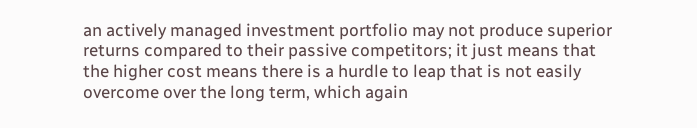an actively managed investment portfolio may not produce superior returns compared to their passive competitors; it just means that the higher cost means there is a hurdle to leap that is not easily overcome over the long term, which again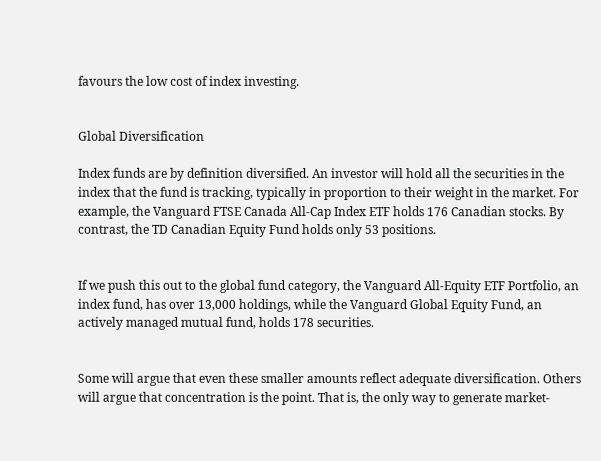favours the low cost of index investing.


Global Diversification

Index funds are by definition diversified. An investor will hold all the securities in the index that the fund is tracking, typically in proportion to their weight in the market. For example, the Vanguard FTSE Canada All-Cap Index ETF holds 176 Canadian stocks. By contrast, the TD Canadian Equity Fund holds only 53 positions.


If we push this out to the global fund category, the Vanguard All-Equity ETF Portfolio, an index fund, has over 13,000 holdings, while the Vanguard Global Equity Fund, an actively managed mutual fund, holds 178 securities.


Some will argue that even these smaller amounts reflect adequate diversification. Others will argue that concentration is the point. That is, the only way to generate market-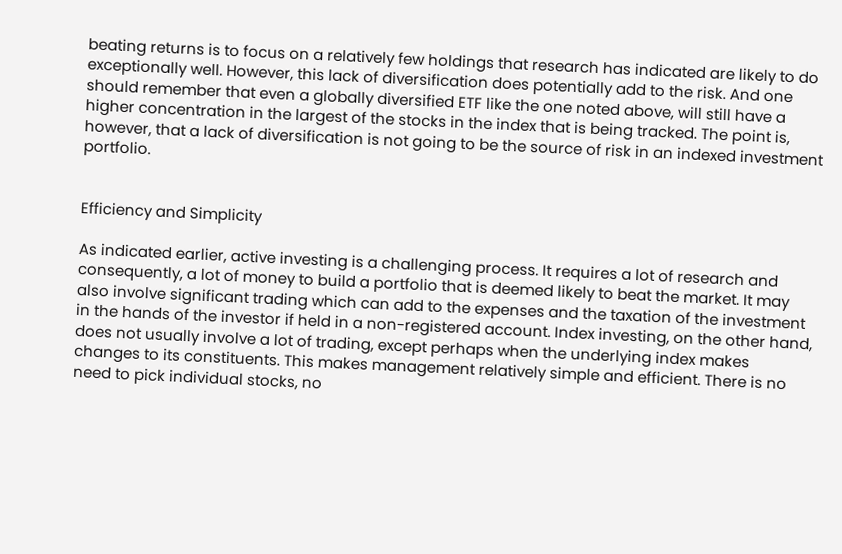beating returns is to focus on a relatively few holdings that research has indicated are likely to do exceptionally well. However, this lack of diversification does potentially add to the risk. And one should remember that even a globally diversified ETF like the one noted above, will still have a higher concentration in the largest of the stocks in the index that is being tracked. The point is, however, that a lack of diversification is not going to be the source of risk in an indexed investment portfolio.


Efficiency and Simplicity

As indicated earlier, active investing is a challenging process. It requires a lot of research and consequently, a lot of money to build a portfolio that is deemed likely to beat the market. It may also involve significant trading which can add to the expenses and the taxation of the investment in the hands of the investor if held in a non-registered account. Index investing, on the other hand, does not usually involve a lot of trading, except perhaps when the underlying index makes changes to its constituents. This makes management relatively simple and efficient. There is no need to pick individual stocks, no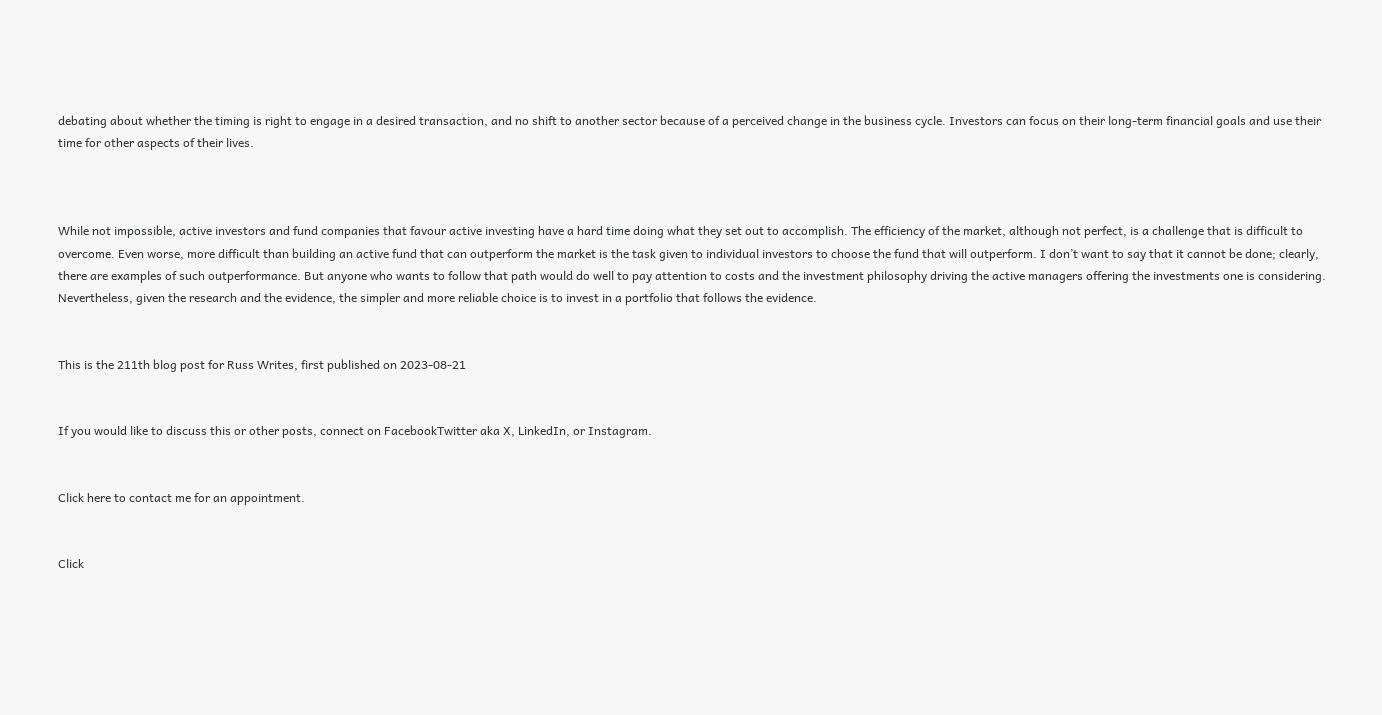debating about whether the timing is right to engage in a desired transaction, and no shift to another sector because of a perceived change in the business cycle. Investors can focus on their long-term financial goals and use their time for other aspects of their lives.



While not impossible, active investors and fund companies that favour active investing have a hard time doing what they set out to accomplish. The efficiency of the market, although not perfect, is a challenge that is difficult to overcome. Even worse, more difficult than building an active fund that can outperform the market is the task given to individual investors to choose the fund that will outperform. I don’t want to say that it cannot be done; clearly, there are examples of such outperformance. But anyone who wants to follow that path would do well to pay attention to costs and the investment philosophy driving the active managers offering the investments one is considering. Nevertheless, given the research and the evidence, the simpler and more reliable choice is to invest in a portfolio that follows the evidence.


This is the 211th blog post for Russ Writes, first published on 2023-08-21


If you would like to discuss this or other posts, connect on FacebookTwitter aka X, LinkedIn, or Instagram.


Click here to contact me for an appointment.


Click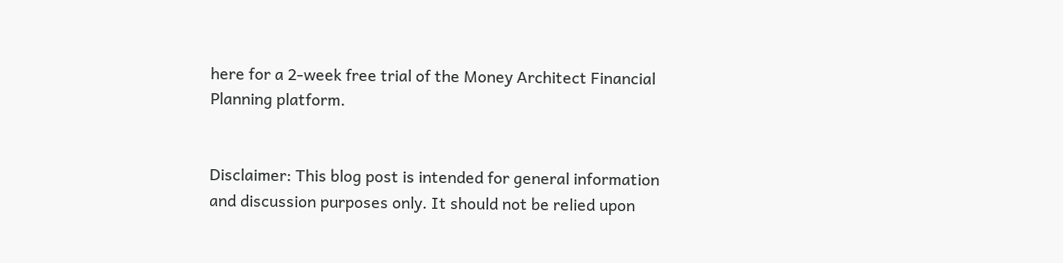here for a 2-week free trial of the Money Architect Financial Planning platform.


Disclaimer: This blog post is intended for general information and discussion purposes only. It should not be relied upon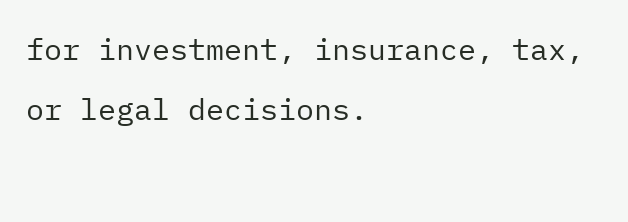for investment, insurance, tax, or legal decisions.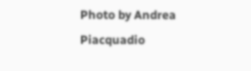Photo by Andrea Piacquadio